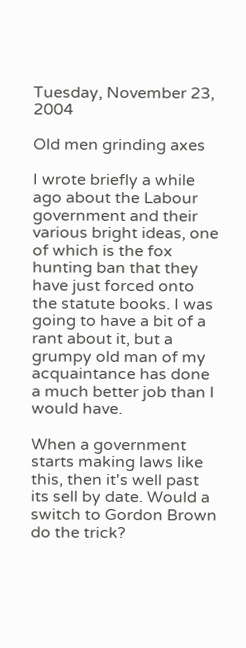Tuesday, November 23, 2004

Old men grinding axes

I wrote briefly a while ago about the Labour government and their various bright ideas, one of which is the fox hunting ban that they have just forced onto the statute books. I was going to have a bit of a rant about it, but a grumpy old man of my acquaintance has done a much better job than I would have.

When a government starts making laws like this, then it's well past its sell by date. Would a switch to Gordon Brown do the trick?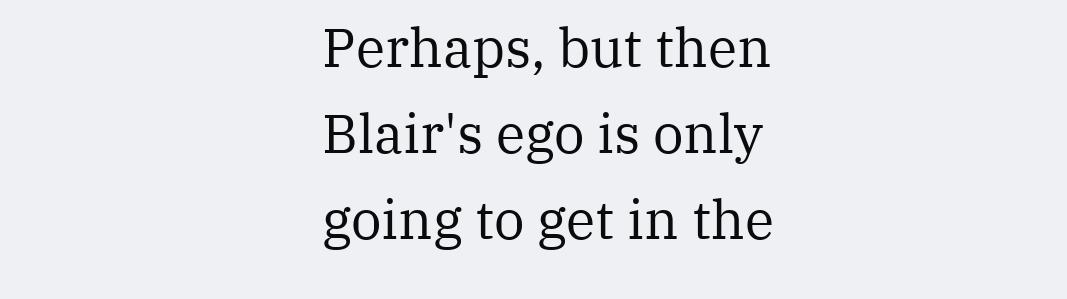Perhaps, but then Blair's ego is only going to get in the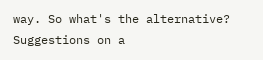way. So what's the alternative? Suggestions on a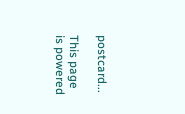postcard...

This page is powered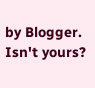by Blogger. Isn't yours?